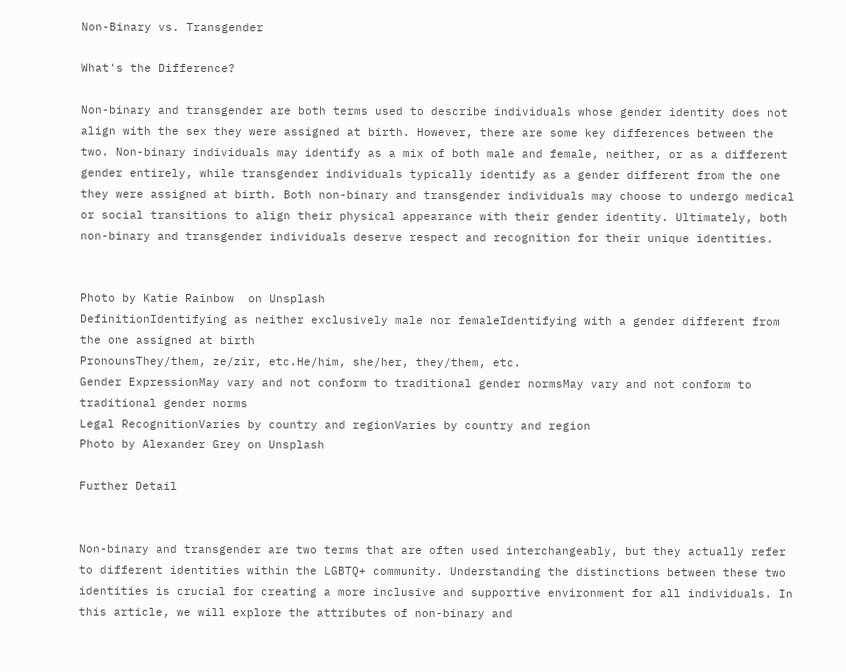Non-Binary vs. Transgender

What's the Difference?

Non-binary and transgender are both terms used to describe individuals whose gender identity does not align with the sex they were assigned at birth. However, there are some key differences between the two. Non-binary individuals may identify as a mix of both male and female, neither, or as a different gender entirely, while transgender individuals typically identify as a gender different from the one they were assigned at birth. Both non-binary and transgender individuals may choose to undergo medical or social transitions to align their physical appearance with their gender identity. Ultimately, both non-binary and transgender individuals deserve respect and recognition for their unique identities.


Photo by Katie Rainbow  on Unsplash
DefinitionIdentifying as neither exclusively male nor femaleIdentifying with a gender different from the one assigned at birth
PronounsThey/them, ze/zir, etc.He/him, she/her, they/them, etc.
Gender ExpressionMay vary and not conform to traditional gender normsMay vary and not conform to traditional gender norms
Legal RecognitionVaries by country and regionVaries by country and region
Photo by Alexander Grey on Unsplash

Further Detail


Non-binary and transgender are two terms that are often used interchangeably, but they actually refer to different identities within the LGBTQ+ community. Understanding the distinctions between these two identities is crucial for creating a more inclusive and supportive environment for all individuals. In this article, we will explore the attributes of non-binary and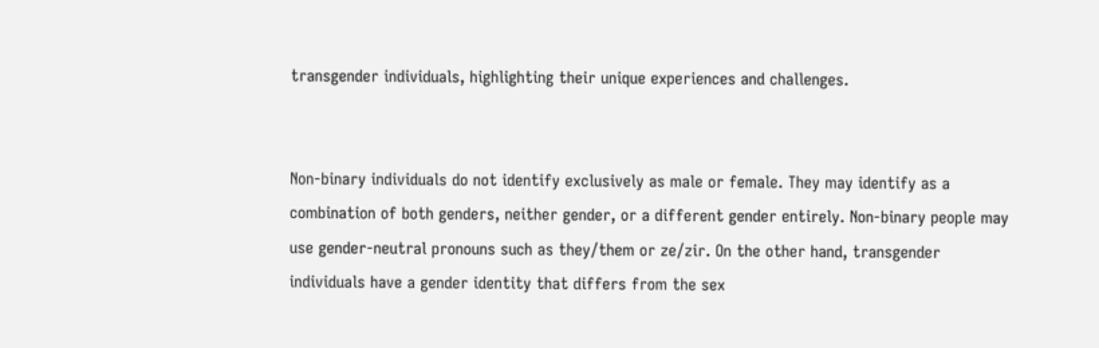transgender individuals, highlighting their unique experiences and challenges.


Non-binary individuals do not identify exclusively as male or female. They may identify as a combination of both genders, neither gender, or a different gender entirely. Non-binary people may use gender-neutral pronouns such as they/them or ze/zir. On the other hand, transgender individuals have a gender identity that differs from the sex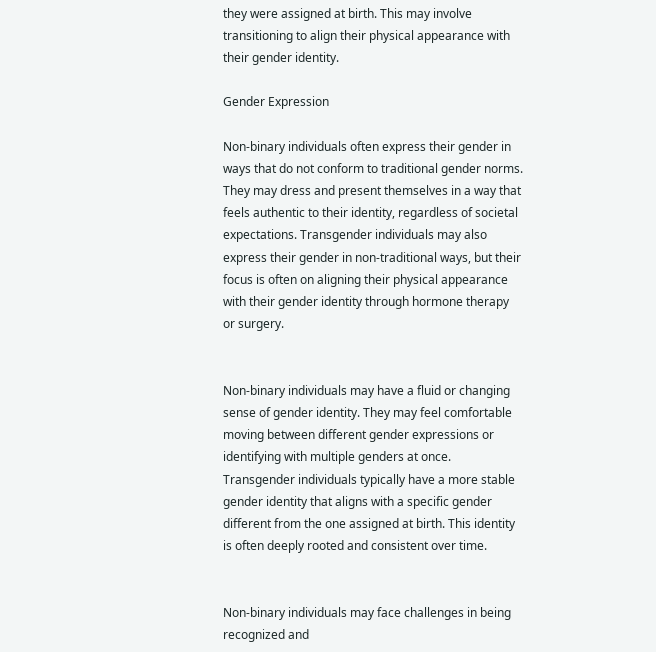they were assigned at birth. This may involve transitioning to align their physical appearance with their gender identity.

Gender Expression

Non-binary individuals often express their gender in ways that do not conform to traditional gender norms. They may dress and present themselves in a way that feels authentic to their identity, regardless of societal expectations. Transgender individuals may also express their gender in non-traditional ways, but their focus is often on aligning their physical appearance with their gender identity through hormone therapy or surgery.


Non-binary individuals may have a fluid or changing sense of gender identity. They may feel comfortable moving between different gender expressions or identifying with multiple genders at once. Transgender individuals typically have a more stable gender identity that aligns with a specific gender different from the one assigned at birth. This identity is often deeply rooted and consistent over time.


Non-binary individuals may face challenges in being recognized and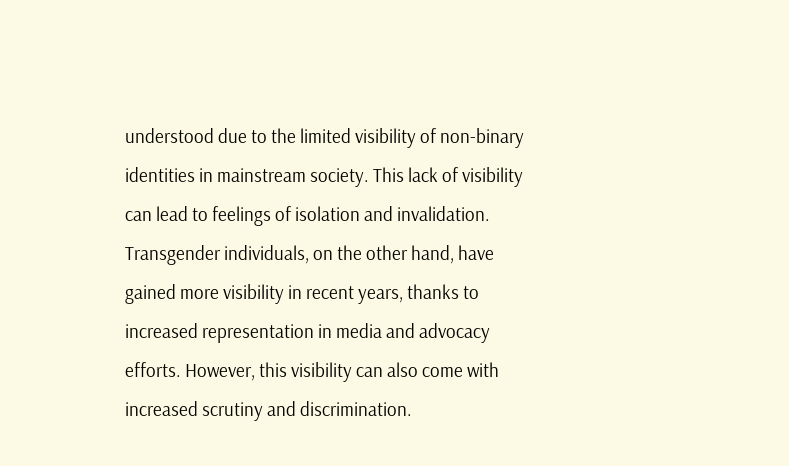understood due to the limited visibility of non-binary identities in mainstream society. This lack of visibility can lead to feelings of isolation and invalidation. Transgender individuals, on the other hand, have gained more visibility in recent years, thanks to increased representation in media and advocacy efforts. However, this visibility can also come with increased scrutiny and discrimination.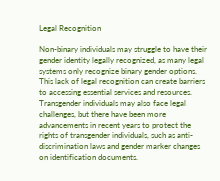Legal Recognition

Non-binary individuals may struggle to have their gender identity legally recognized, as many legal systems only recognize binary gender options. This lack of legal recognition can create barriers to accessing essential services and resources. Transgender individuals may also face legal challenges, but there have been more advancements in recent years to protect the rights of transgender individuals, such as anti-discrimination laws and gender marker changes on identification documents.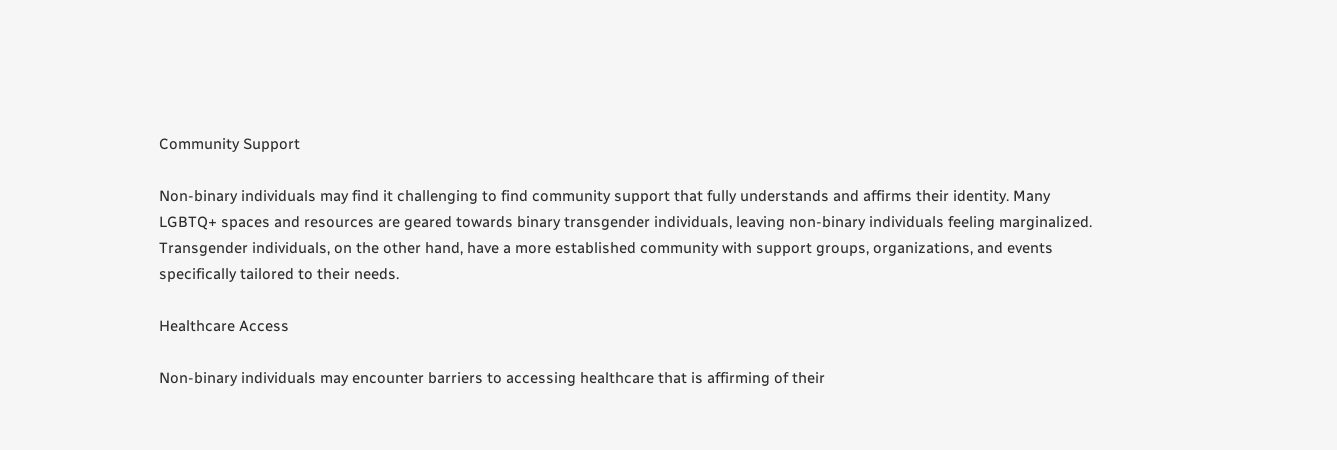Community Support

Non-binary individuals may find it challenging to find community support that fully understands and affirms their identity. Many LGBTQ+ spaces and resources are geared towards binary transgender individuals, leaving non-binary individuals feeling marginalized. Transgender individuals, on the other hand, have a more established community with support groups, organizations, and events specifically tailored to their needs.

Healthcare Access

Non-binary individuals may encounter barriers to accessing healthcare that is affirming of their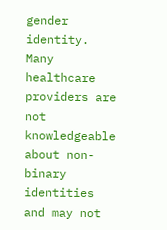gender identity. Many healthcare providers are not knowledgeable about non-binary identities and may not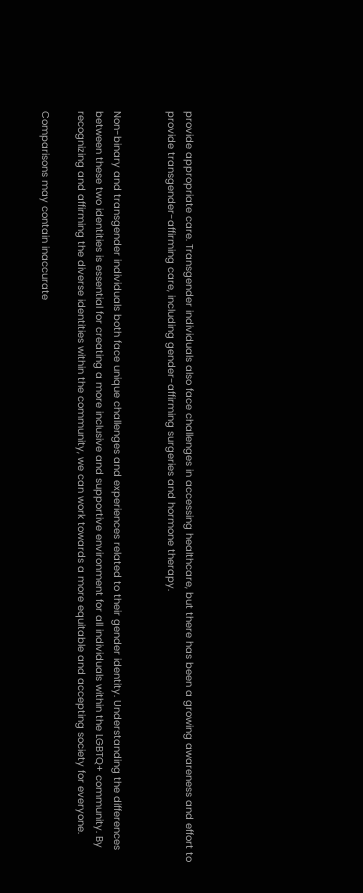provide appropriate care. Transgender individuals also face challenges in accessing healthcare, but there has been a growing awareness and effort to provide transgender-affirming care, including gender-affirming surgeries and hormone therapy.


Non-binary and transgender individuals both face unique challenges and experiences related to their gender identity. Understanding the differences between these two identities is essential for creating a more inclusive and supportive environment for all individuals within the LGBTQ+ community. By recognizing and affirming the diverse identities within the community, we can work towards a more equitable and accepting society for everyone.

Comparisons may contain inaccurate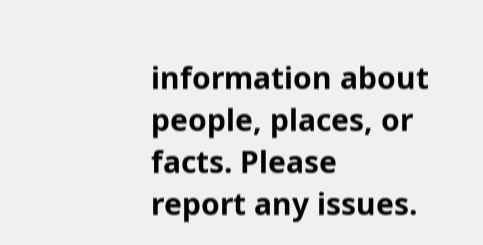information about people, places, or facts. Please report any issues.